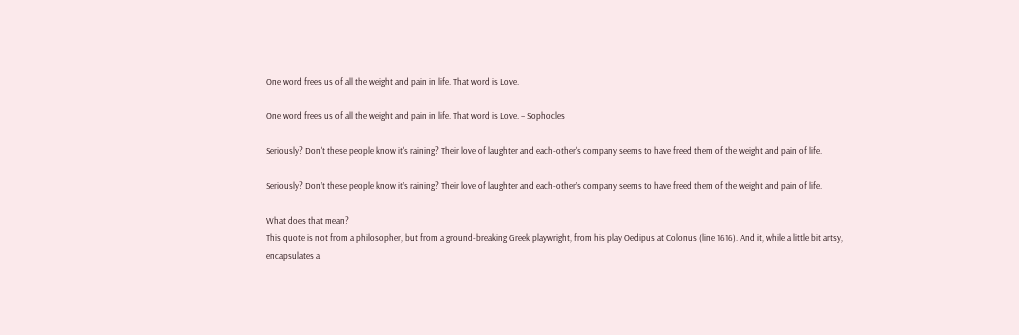One word frees us of all the weight and pain in life. That word is Love.

One word frees us of all the weight and pain in life. That word is Love. – Sophocles

Seriously? Don't these people know it's raining? Their love of laughter and each-other's company seems to have freed them of the weight and pain of life.

Seriously? Don’t these people know it’s raining? Their love of laughter and each-other’s company seems to have freed them of the weight and pain of life.

What does that mean?
This quote is not from a philosopher, but from a ground-breaking Greek playwright, from his play Oedipus at Colonus (line 1616). And it, while a little bit artsy, encapsulates a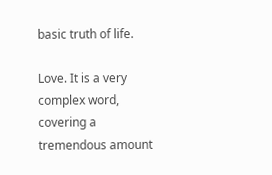basic truth of life.

Love. It is a very complex word, covering a tremendous amount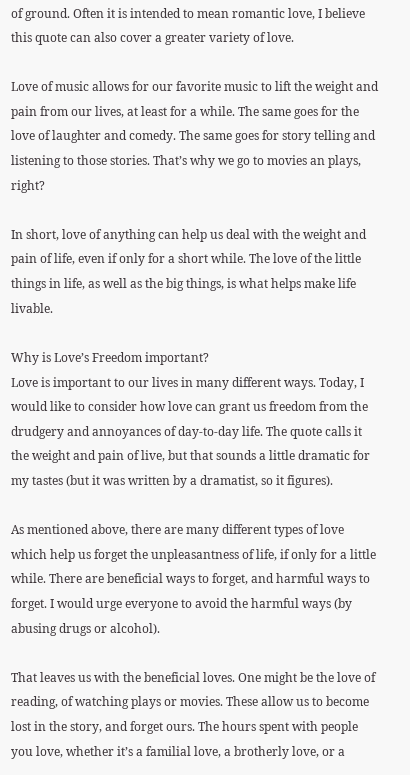of ground. Often it is intended to mean romantic love, I believe this quote can also cover a greater variety of love.

Love of music allows for our favorite music to lift the weight and pain from our lives, at least for a while. The same goes for the love of laughter and comedy. The same goes for story telling and listening to those stories. That’s why we go to movies an plays, right?

In short, love of anything can help us deal with the weight and pain of life, even if only for a short while. The love of the little things in life, as well as the big things, is what helps make life livable.

Why is Love’s Freedom important?
Love is important to our lives in many different ways. Today, I would like to consider how love can grant us freedom from the drudgery and annoyances of day-to-day life. The quote calls it the weight and pain of live, but that sounds a little dramatic for my tastes (but it was written by a dramatist, so it figures).

As mentioned above, there are many different types of love which help us forget the unpleasantness of life, if only for a little while. There are beneficial ways to forget, and harmful ways to forget. I would urge everyone to avoid the harmful ways (by abusing drugs or alcohol).

That leaves us with the beneficial loves. One might be the love of reading, of watching plays or movies. These allow us to become lost in the story, and forget ours. The hours spent with people you love, whether it’s a familial love, a brotherly love, or a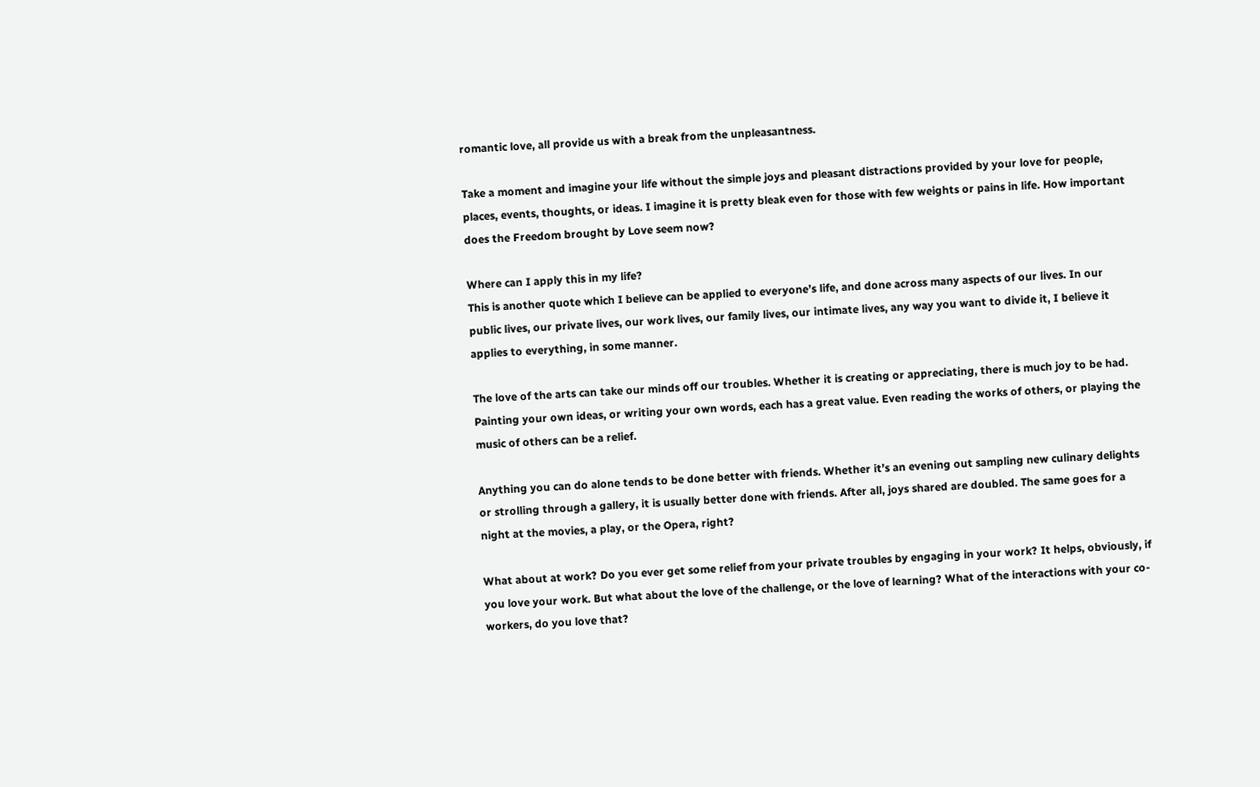romantic love, all provide us with a break from the unpleasantness.

Take a moment and imagine your life without the simple joys and pleasant distractions provided by your love for people, places, events, thoughts, or ideas. I imagine it is pretty bleak even for those with few weights or pains in life. How important does the Freedom brought by Love seem now?

Where can I apply this in my life?
This is another quote which I believe can be applied to everyone’s life, and done across many aspects of our lives. In our public lives, our private lives, our work lives, our family lives, our intimate lives, any way you want to divide it, I believe it applies to everything, in some manner.

The love of the arts can take our minds off our troubles. Whether it is creating or appreciating, there is much joy to be had. Painting your own ideas, or writing your own words, each has a great value. Even reading the works of others, or playing the music of others can be a relief.

Anything you can do alone tends to be done better with friends. Whether it’s an evening out sampling new culinary delights or strolling through a gallery, it is usually better done with friends. After all, joys shared are doubled. The same goes for a night at the movies, a play, or the Opera, right?

What about at work? Do you ever get some relief from your private troubles by engaging in your work? It helps, obviously, if you love your work. But what about the love of the challenge, or the love of learning? What of the interactions with your co-workers, do you love that?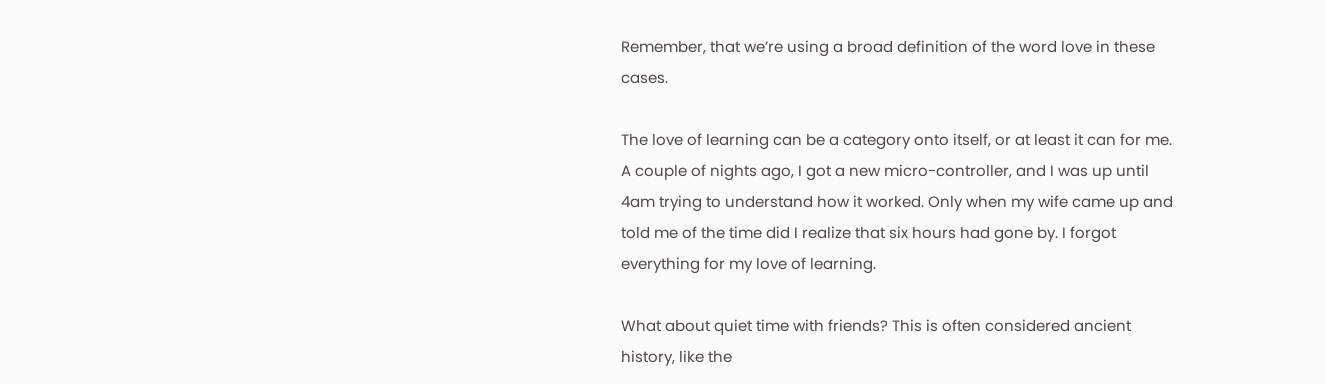Remember, that we’re using a broad definition of the word love in these cases.

The love of learning can be a category onto itself, or at least it can for me. A couple of nights ago, I got a new micro-controller, and I was up until 4am trying to understand how it worked. Only when my wife came up and told me of the time did I realize that six hours had gone by. I forgot everything for my love of learning.

What about quiet time with friends? This is often considered ancient history, like the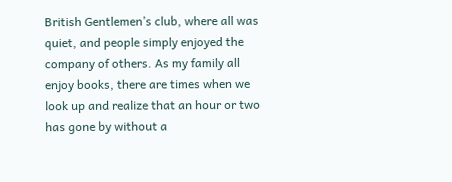British Gentlemen’s club, where all was quiet, and people simply enjoyed the company of others. As my family all enjoy books, there are times when we look up and realize that an hour or two has gone by without a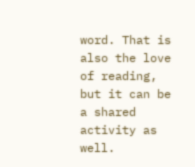word. That is also the love of reading, but it can be a shared activity as well.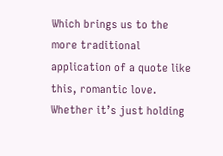Which brings us to the more traditional application of a quote like this, romantic love. Whether it’s just holding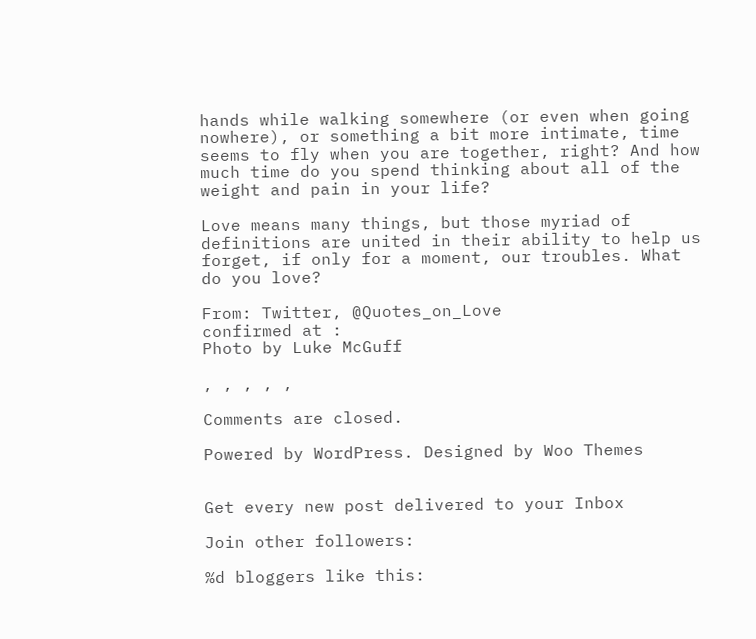hands while walking somewhere (or even when going nowhere), or something a bit more intimate, time seems to fly when you are together, right? And how much time do you spend thinking about all of the weight and pain in your life?

Love means many things, but those myriad of definitions are united in their ability to help us forget, if only for a moment, our troubles. What do you love?

From: Twitter, @Quotes_on_Love
confirmed at :
Photo by Luke McGuff

, , , , ,

Comments are closed.

Powered by WordPress. Designed by Woo Themes


Get every new post delivered to your Inbox

Join other followers:

%d bloggers like this: